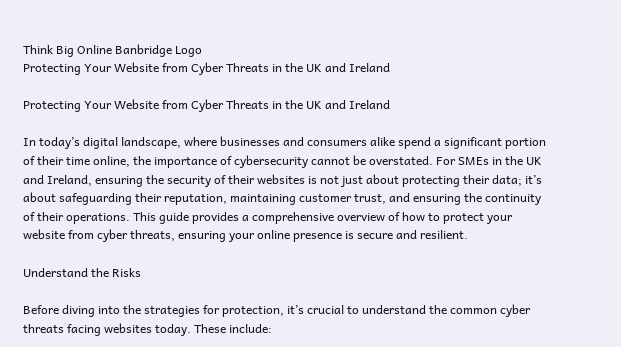Think Big Online Banbridge Logo
Protecting Your Website from Cyber Threats in the UK and Ireland

Protecting Your Website from Cyber Threats in the UK and Ireland

In today’s digital landscape, where businesses and consumers alike spend a significant portion of their time online, the importance of cybersecurity cannot be overstated. For SMEs in the UK and Ireland, ensuring the security of their websites is not just about protecting their data; it’s about safeguarding their reputation, maintaining customer trust, and ensuring the continuity of their operations. This guide provides a comprehensive overview of how to protect your website from cyber threats, ensuring your online presence is secure and resilient.

Understand the Risks

Before diving into the strategies for protection, it’s crucial to understand the common cyber threats facing websites today. These include: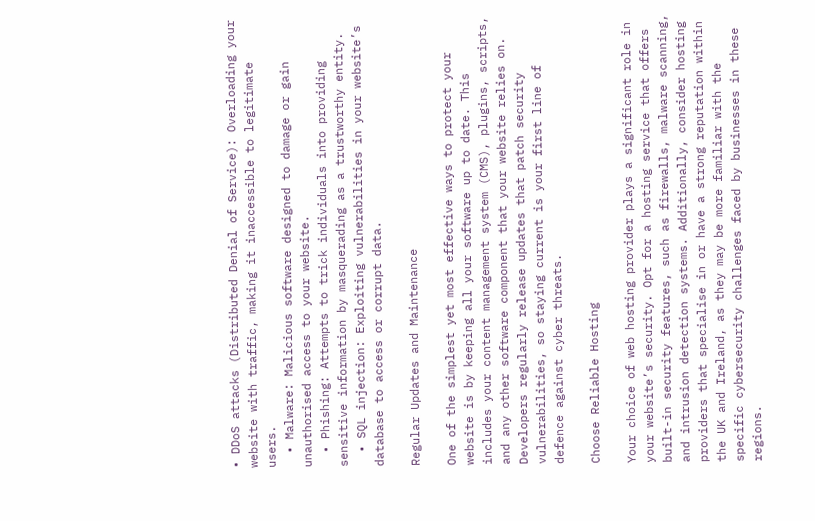• DDoS attacks (Distributed Denial of Service): Overloading your website with traffic, making it inaccessible to legitimate users.
  • Malware: Malicious software designed to damage or gain unauthorised access to your website.
  • Phishing: Attempts to trick individuals into providing sensitive information by masquerading as a trustworthy entity.
  • SQL injection: Exploiting vulnerabilities in your website’s database to access or corrupt data.

Regular Updates and Maintenance

One of the simplest yet most effective ways to protect your website is by keeping all your software up to date. This includes your content management system (CMS), plugins, scripts, and any other software component that your website relies on. Developers regularly release updates that patch security vulnerabilities, so staying current is your first line of defence against cyber threats.

Choose Reliable Hosting

Your choice of web hosting provider plays a significant role in your website’s security. Opt for a hosting service that offers built-in security features, such as firewalls, malware scanning, and intrusion detection systems. Additionally, consider hosting providers that specialise in or have a strong reputation within the UK and Ireland, as they may be more familiar with the specific cybersecurity challenges faced by businesses in these regions.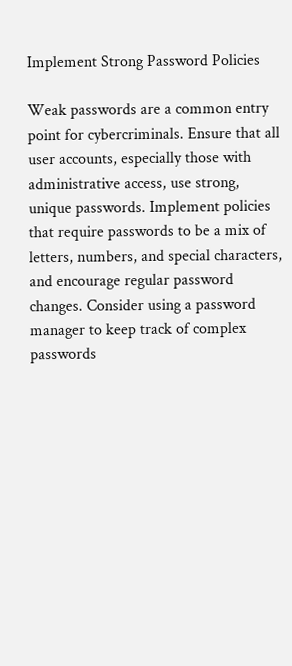Implement Strong Password Policies

Weak passwords are a common entry point for cybercriminals. Ensure that all user accounts, especially those with administrative access, use strong, unique passwords. Implement policies that require passwords to be a mix of letters, numbers, and special characters, and encourage regular password changes. Consider using a password manager to keep track of complex passwords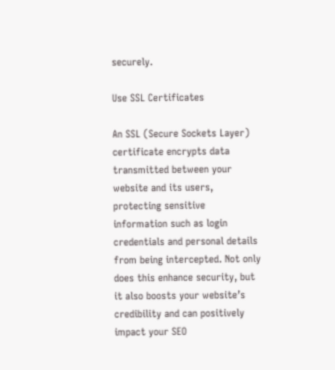securely.

Use SSL Certificates

An SSL (Secure Sockets Layer) certificate encrypts data transmitted between your website and its users, protecting sensitive information such as login credentials and personal details from being intercepted. Not only does this enhance security, but it also boosts your website’s credibility and can positively impact your SEO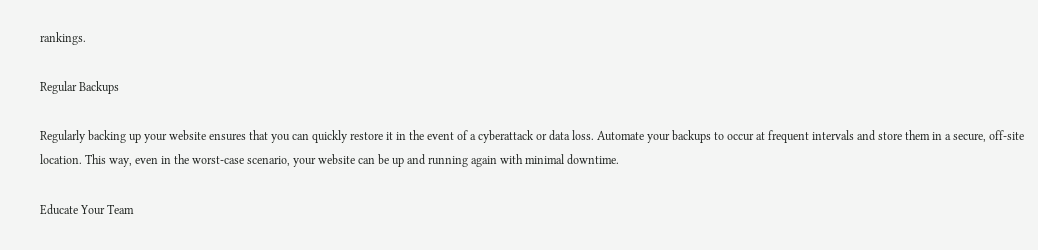rankings.

Regular Backups

Regularly backing up your website ensures that you can quickly restore it in the event of a cyberattack or data loss. Automate your backups to occur at frequent intervals and store them in a secure, off-site location. This way, even in the worst-case scenario, your website can be up and running again with minimal downtime.

Educate Your Team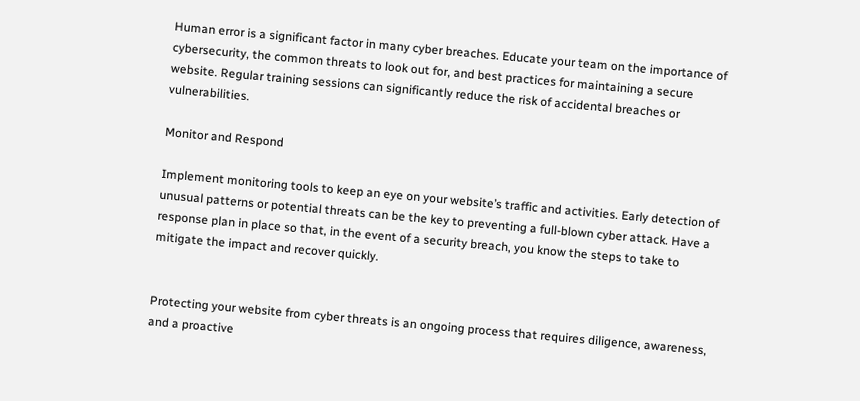Human error is a significant factor in many cyber breaches. Educate your team on the importance of cybersecurity, the common threats to look out for, and best practices for maintaining a secure website. Regular training sessions can significantly reduce the risk of accidental breaches or vulnerabilities.

Monitor and Respond

Implement monitoring tools to keep an eye on your website’s traffic and activities. Early detection of unusual patterns or potential threats can be the key to preventing a full-blown cyber attack. Have a response plan in place so that, in the event of a security breach, you know the steps to take to mitigate the impact and recover quickly.


Protecting your website from cyber threats is an ongoing process that requires diligence, awareness, and a proactive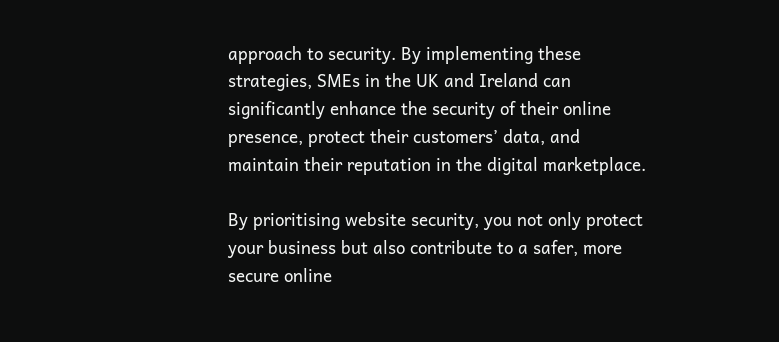approach to security. By implementing these strategies, SMEs in the UK and Ireland can significantly enhance the security of their online presence, protect their customers’ data, and maintain their reputation in the digital marketplace.

By prioritising website security, you not only protect your business but also contribute to a safer, more secure online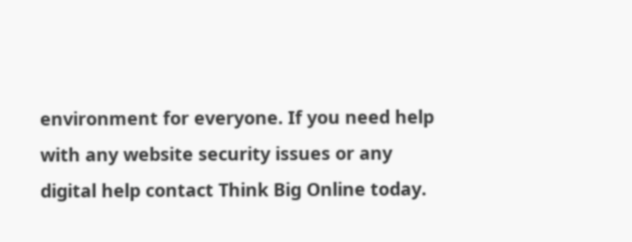environment for everyone. If you need help with any website security issues or any digital help contact Think Big Online today.